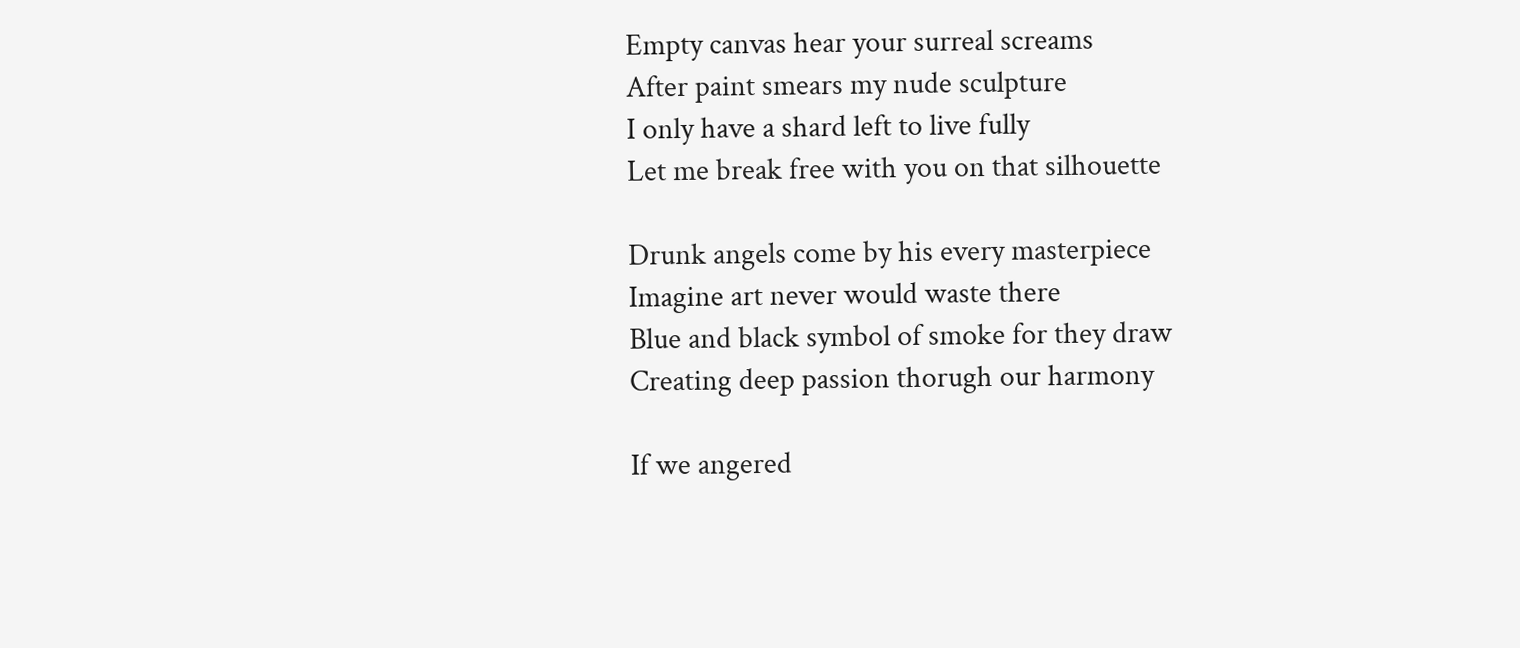Empty canvas hear your surreal screams
After paint smears my nude sculpture
I only have a shard left to live fully
Let me break free with you on that silhouette

Drunk angels come by his every masterpiece
Imagine art never would waste there
Blue and black symbol of smoke for they draw
Creating deep passion thorugh our harmony

If we angered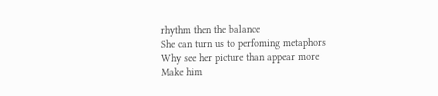rhythm then the balance
She can turn us to perfoming metaphors
Why see her picture than appear more
Make him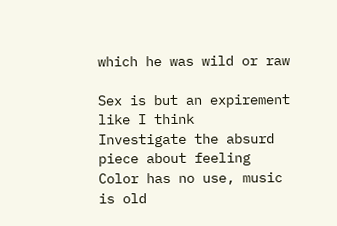which he was wild or raw

Sex is but an expirement like I think
Investigate the absurd piece about feeling
Color has no use, music is old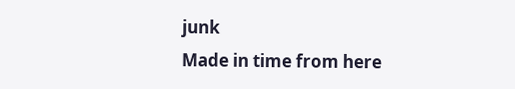junk
Made in time from here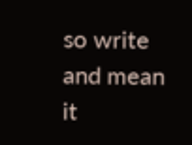so write and mean it